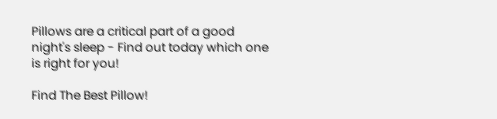Pillows are a critical part of a good night's sleep - Find out today which one is right for you!

Find The Best Pillow!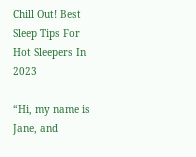Chill Out! Best Sleep Tips For Hot Sleepers In 2023

“Hi, my name is Jane, and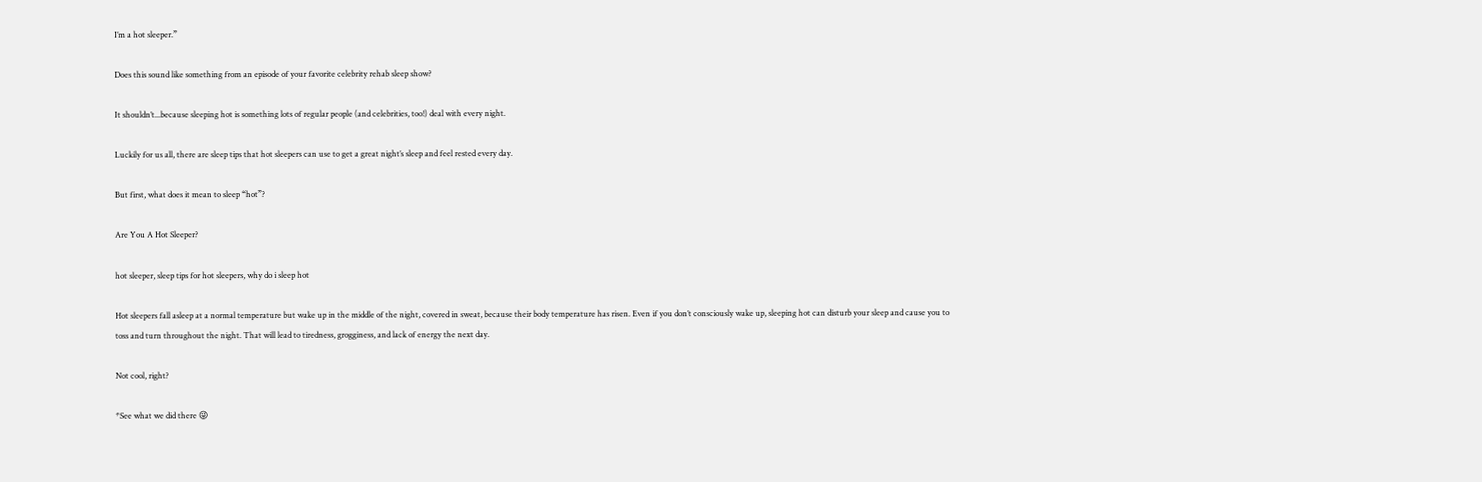I’m a hot sleeper.”

Does this sound like something from an episode of your favorite celebrity rehab sleep show?

It shouldn’t...because sleeping hot is something lots of regular people (and celebrities, too!) deal with every night.

Luckily for us all, there are sleep tips that hot sleepers can use to get a great night’s sleep and feel rested every day.

But first, what does it mean to sleep “hot”?

Are You A Hot Sleeper?

hot sleeper, sleep tips for hot sleepers, why do i sleep hot

Hot sleepers fall asleep at a normal temperature but wake up in the middle of the night, covered in sweat, because their body temperature has risen. Even if you don’t consciously wake up, sleeping hot can disturb your sleep and cause you to toss and turn throughout the night. That will lead to tiredness, grogginess, and lack of energy the next day.

Not cool, right?

*See what we did there 😜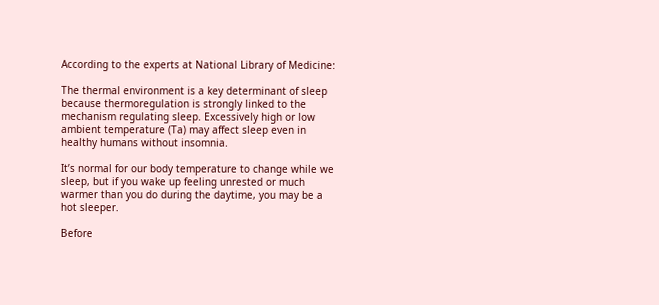According to the experts at National Library of Medicine:

The thermal environment is a key determinant of sleep because thermoregulation is strongly linked to the mechanism regulating sleep. Excessively high or low ambient temperature (Ta) may affect sleep even in healthy humans without insomnia.

It’s normal for our body temperature to change while we sleep, but if you wake up feeling unrested or much warmer than you do during the daytime, you may be a hot sleeper.

Before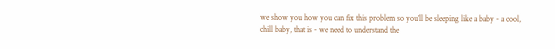we show you how you can fix this problem so you’ll be sleeping like a baby - a cool, chill baby, that is - we need to understand the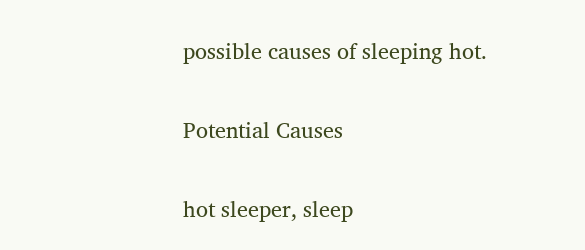possible causes of sleeping hot.

Potential Causes

hot sleeper, sleep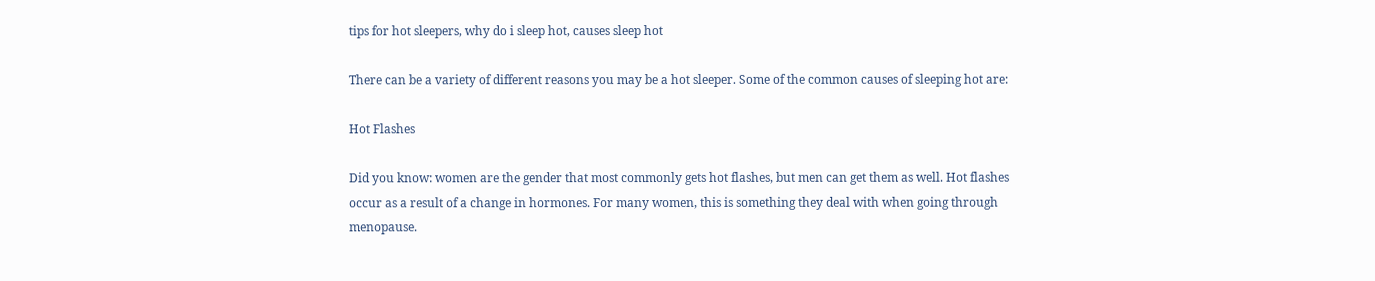tips for hot sleepers, why do i sleep hot, causes sleep hot

There can be a variety of different reasons you may be a hot sleeper. Some of the common causes of sleeping hot are:

Hot Flashes

Did you know: women are the gender that most commonly gets hot flashes, but men can get them as well. Hot flashes occur as a result of a change in hormones. For many women, this is something they deal with when going through menopause.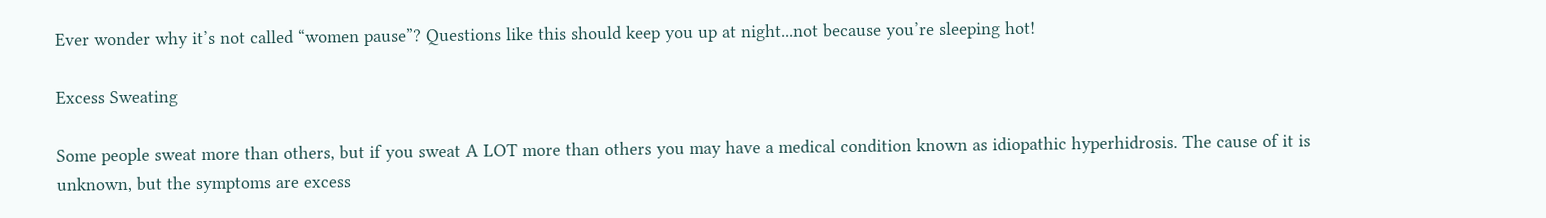Ever wonder why it’s not called “women pause”? Questions like this should keep you up at night...not because you’re sleeping hot!

Excess Sweating

Some people sweat more than others, but if you sweat A LOT more than others you may have a medical condition known as idiopathic hyperhidrosis. The cause of it is unknown, but the symptoms are excess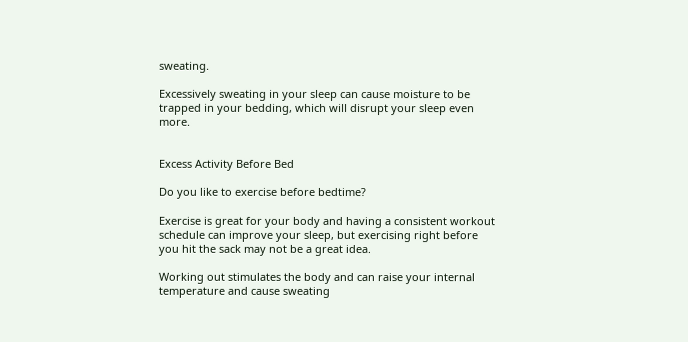sweating.

Excessively sweating in your sleep can cause moisture to be trapped in your bedding, which will disrupt your sleep even more.


Excess Activity Before Bed

Do you like to exercise before bedtime?

Exercise is great for your body and having a consistent workout schedule can improve your sleep, but exercising right before you hit the sack may not be a great idea.

Working out stimulates the body and can raise your internal temperature and cause sweating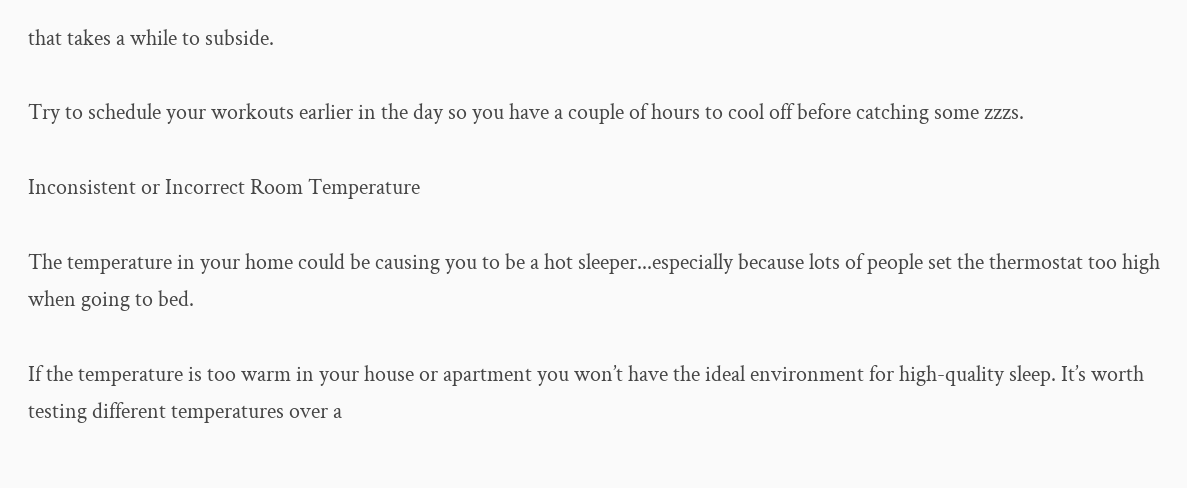that takes a while to subside.

Try to schedule your workouts earlier in the day so you have a couple of hours to cool off before catching some zzzs.

Inconsistent or Incorrect Room Temperature

The temperature in your home could be causing you to be a hot sleeper...especially because lots of people set the thermostat too high when going to bed.

If the temperature is too warm in your house or apartment you won’t have the ideal environment for high-quality sleep. It’s worth testing different temperatures over a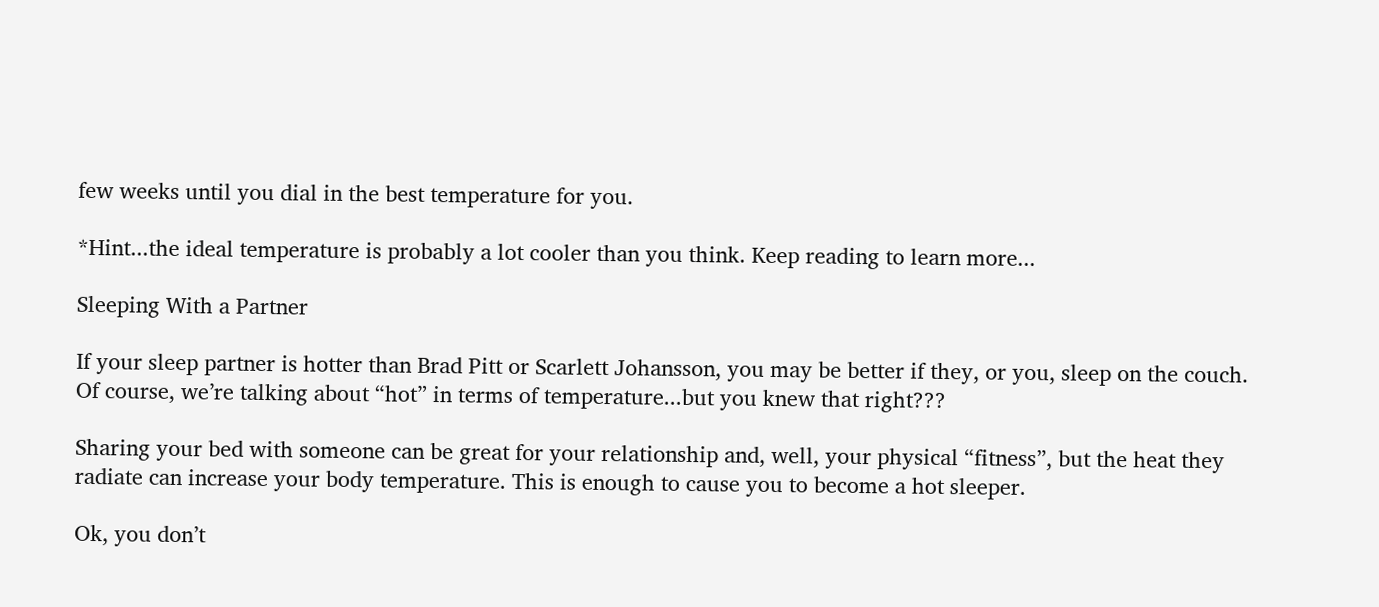few weeks until you dial in the best temperature for you.

*Hint...the ideal temperature is probably a lot cooler than you think. Keep reading to learn more...

Sleeping With a Partner

If your sleep partner is hotter than Brad Pitt or Scarlett Johansson, you may be better if they, or you, sleep on the couch. Of course, we’re talking about “hot” in terms of temperature...but you knew that right???

Sharing your bed with someone can be great for your relationship and, well, your physical “fitness”, but the heat they radiate can increase your body temperature. This is enough to cause you to become a hot sleeper.

Ok, you don’t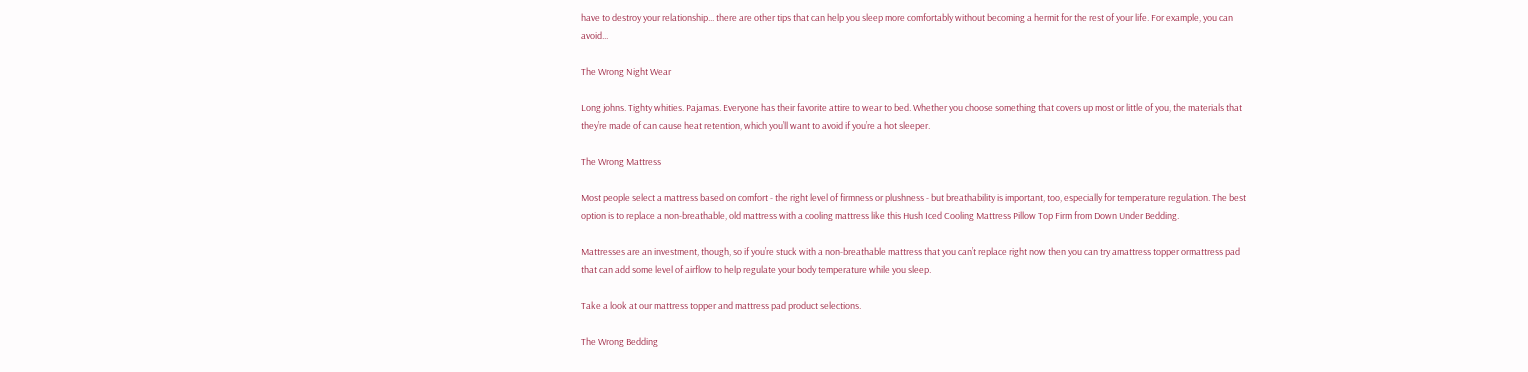have to destroy your relationship... there are other tips that can help you sleep more comfortably without becoming a hermit for the rest of your life. For example, you can avoid...

The Wrong Night Wear

Long johns. Tighty whities. Pajamas. Everyone has their favorite attire to wear to bed. Whether you choose something that covers up most or little of you, the materials that they’re made of can cause heat retention, which you’ll want to avoid if you’re a hot sleeper.

The Wrong Mattress

Most people select a mattress based on comfort - the right level of firmness or plushness - but breathability is important, too, especially for temperature regulation. The best option is to replace a non-breathable, old mattress with a cooling mattress like this Hush Iced Cooling Mattress Pillow Top Firm from Down Under Bedding.

Mattresses are an investment, though, so if you’re stuck with a non-breathable mattress that you can’t replace right now then you can try amattress topper ormattress pad that can add some level of airflow to help regulate your body temperature while you sleep.

Take a look at our mattress topper and mattress pad product selections.

The Wrong Bedding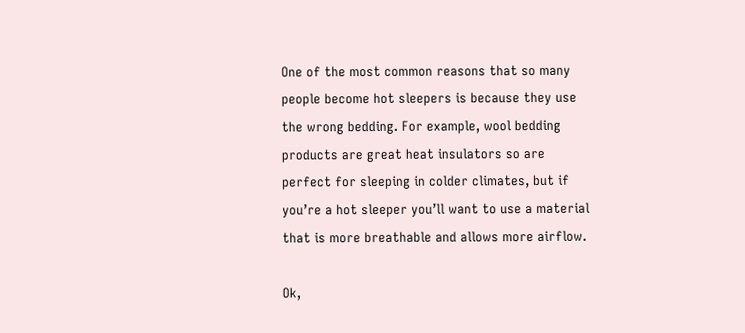One of the most common reasons that so many people become hot sleepers is because they use the wrong bedding. For example, wool bedding products are great heat insulators so are perfect for sleeping in colder climates, but if you’re a hot sleeper you’ll want to use a material that is more breathable and allows more airflow.

Ok,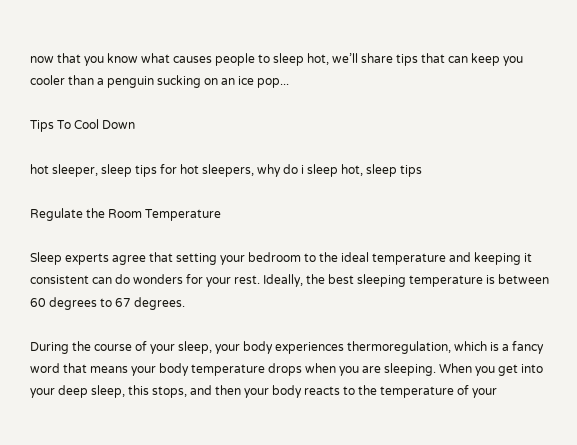now that you know what causes people to sleep hot, we’ll share tips that can keep you cooler than a penguin sucking on an ice pop...

Tips To Cool Down

hot sleeper, sleep tips for hot sleepers, why do i sleep hot, sleep tips

Regulate the Room Temperature

Sleep experts agree that setting your bedroom to the ideal temperature and keeping it consistent can do wonders for your rest. Ideally, the best sleeping temperature is between 60 degrees to 67 degrees.

During the course of your sleep, your body experiences thermoregulation, which is a fancy word that means your body temperature drops when you are sleeping. When you get into your deep sleep, this stops, and then your body reacts to the temperature of your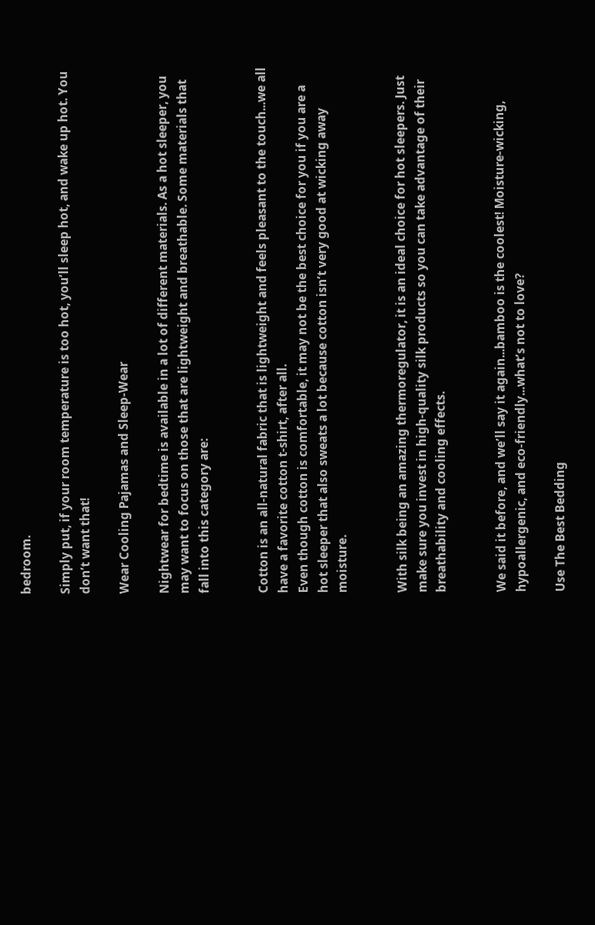bedroom.

Simply put, if your room temperature is too hot, you’ll sleep hot, and wake up hot. You don’t want that!

Wear Cooling Pajamas and Sleep-Wear

Nightwear for bedtime is available in a lot of different materials. As a hot sleeper, you may want to focus on those that are lightweight and breathable. Some materials that fall into this category are:


Cotton is an all-natural fabric that is lightweight and feels pleasant to the touch...we all have a favorite cotton t-shirt, after all.
Even though cotton is comfortable, it may not be the best choice for you if you are a hot sleeper that also sweats a lot because cotton isn’t very good at wicking away moisture.


With silk being an amazing thermoregulator, it is an ideal choice for hot sleepers. Just make sure you invest in high-quality silk products so you can take advantage of their breathability and cooling effects.


We said it before, and we’ll say it again...bamboo is the coolest! Moisture-wicking, hypoallergenic, and eco-friendly...what’s not to love?

Use The Best Bedding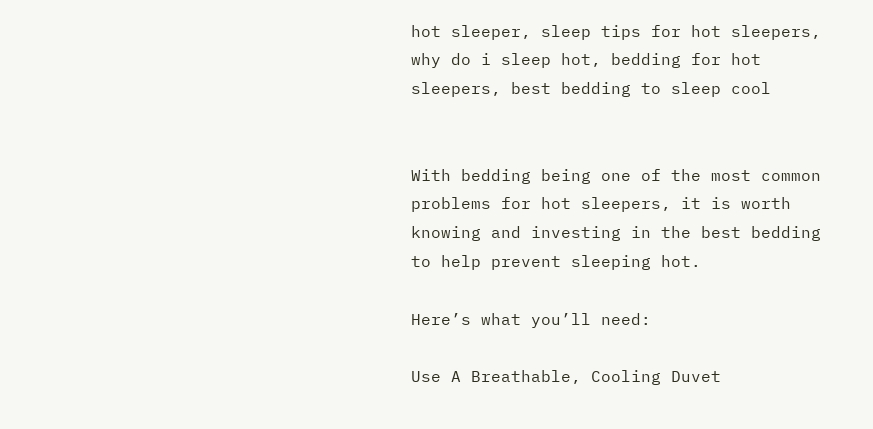hot sleeper, sleep tips for hot sleepers, why do i sleep hot, bedding for hot sleepers, best bedding to sleep cool


With bedding being one of the most common problems for hot sleepers, it is worth knowing and investing in the best bedding to help prevent sleeping hot.

Here’s what you’ll need:

Use A Breathable, Cooling Duvet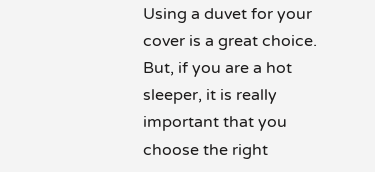Using a duvet for your cover is a great choice. But, if you are a hot sleeper, it is really important that you choose the right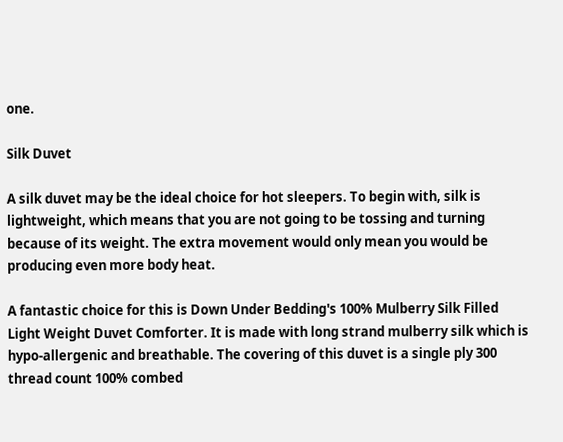one.

Silk Duvet

A silk duvet may be the ideal choice for hot sleepers. To begin with, silk is lightweight, which means that you are not going to be tossing and turning because of its weight. The extra movement would only mean you would be producing even more body heat.

A fantastic choice for this is Down Under Bedding's 100% Mulberry Silk Filled Light Weight Duvet Comforter. It is made with long strand mulberry silk which is hypo-allergenic and breathable. The covering of this duvet is a single ply 300 thread count 100% combed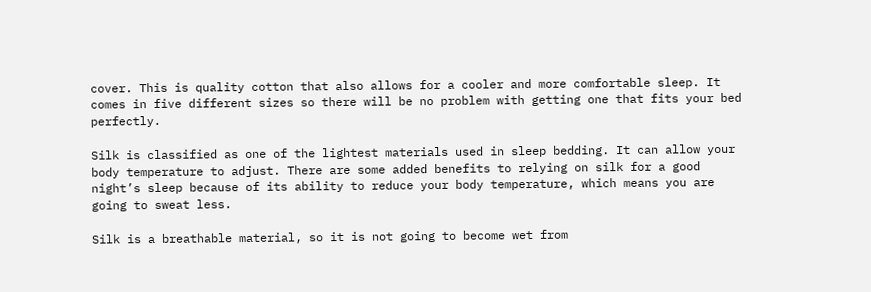cover. This is quality cotton that also allows for a cooler and more comfortable sleep. It comes in five different sizes so there will be no problem with getting one that fits your bed perfectly.

Silk is classified as one of the lightest materials used in sleep bedding. It can allow your body temperature to adjust. There are some added benefits to relying on silk for a good night’s sleep because of its ability to reduce your body temperature, which means you are going to sweat less.

Silk is a breathable material, so it is not going to become wet from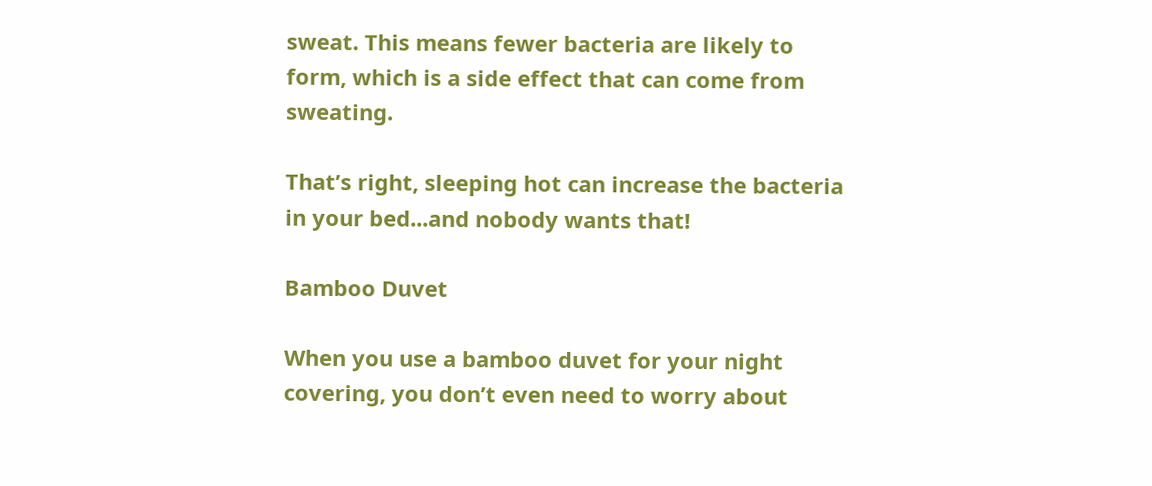sweat. This means fewer bacteria are likely to form, which is a side effect that can come from sweating.

That’s right, sleeping hot can increase the bacteria in your bed...and nobody wants that!

Bamboo Duvet

When you use a bamboo duvet for your night covering, you don’t even need to worry about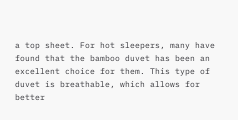a top sheet. For hot sleepers, many have found that the bamboo duvet has been an excellent choice for them. This type of duvet is breathable, which allows for better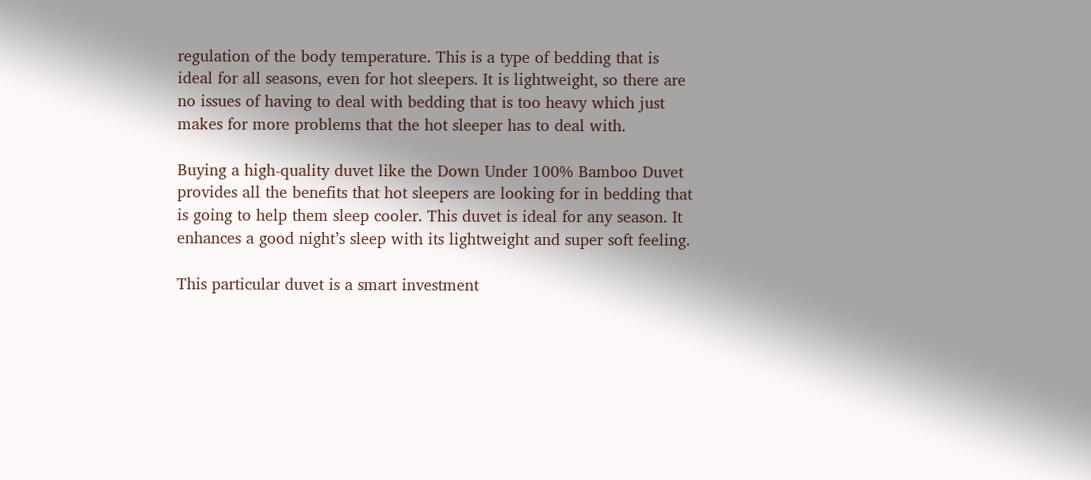regulation of the body temperature. This is a type of bedding that is ideal for all seasons, even for hot sleepers. It is lightweight, so there are no issues of having to deal with bedding that is too heavy which just makes for more problems that the hot sleeper has to deal with.

Buying a high-quality duvet like the Down Under 100% Bamboo Duvet provides all the benefits that hot sleepers are looking for in bedding that is going to help them sleep cooler. This duvet is ideal for any season. It enhances a good night’s sleep with its lightweight and super soft feeling.

This particular duvet is a smart investment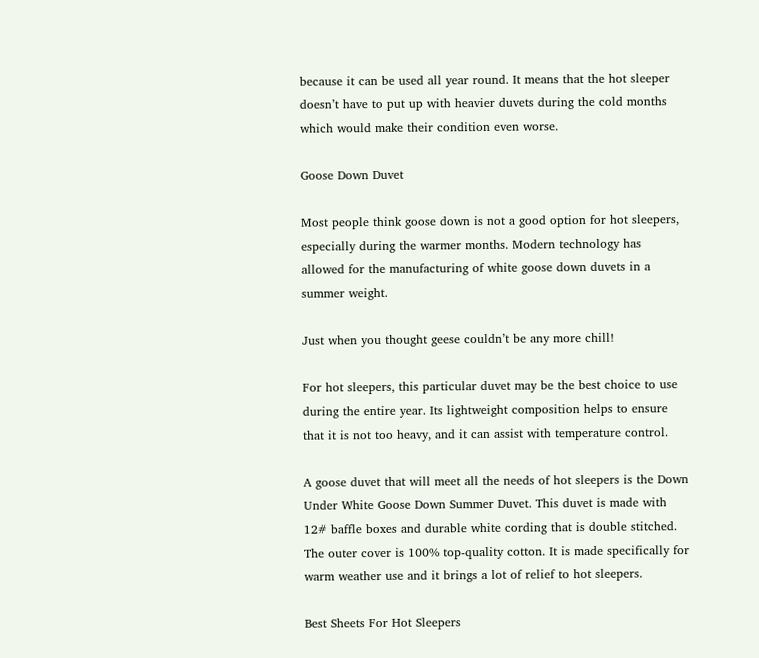because it can be used all year round. It means that the hot sleeper doesn’t have to put up with heavier duvets during the cold months which would make their condition even worse.

Goose Down Duvet

Most people think goose down is not a good option for hot sleepers, especially during the warmer months. Modern technology has allowed for the manufacturing of white goose down duvets in a summer weight.

Just when you thought geese couldn’t be any more chill!

For hot sleepers, this particular duvet may be the best choice to use during the entire year. Its lightweight composition helps to ensure that it is not too heavy, and it can assist with temperature control.

A goose duvet that will meet all the needs of hot sleepers is the Down Under White Goose Down Summer Duvet. This duvet is made with 12# baffle boxes and durable white cording that is double stitched. The outer cover is 100% top-quality cotton. It is made specifically for warm weather use and it brings a lot of relief to hot sleepers.

Best Sheets For Hot Sleepers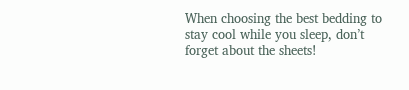When choosing the best bedding to stay cool while you sleep, don’t forget about the sheets!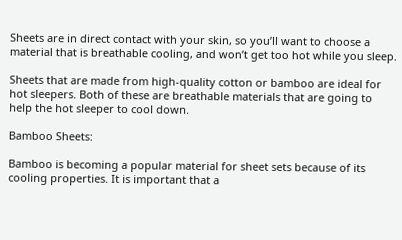Sheets are in direct contact with your skin, so you’ll want to choose a material that is breathable cooling, and won’t get too hot while you sleep.

Sheets that are made from high-quality cotton or bamboo are ideal for hot sleepers. Both of these are breathable materials that are going to help the hot sleeper to cool down.

Bamboo Sheets:

Bamboo is becoming a popular material for sheet sets because of its cooling properties. It is important that a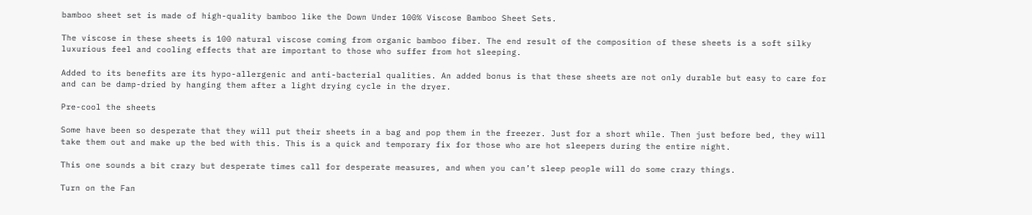bamboo sheet set is made of high-quality bamboo like the Down Under 100% Viscose Bamboo Sheet Sets.

The viscose in these sheets is 100 natural viscose coming from organic bamboo fiber. The end result of the composition of these sheets is a soft silky luxurious feel and cooling effects that are important to those who suffer from hot sleeping.

Added to its benefits are its hypo-allergenic and anti-bacterial qualities. An added bonus is that these sheets are not only durable but easy to care for and can be damp-dried by hanging them after a light drying cycle in the dryer.

Pre-cool the sheets

Some have been so desperate that they will put their sheets in a bag and pop them in the freezer. Just for a short while. Then just before bed, they will take them out and make up the bed with this. This is a quick and temporary fix for those who are hot sleepers during the entire night.

This one sounds a bit crazy but desperate times call for desperate measures, and when you can’t sleep people will do some crazy things.

Turn on the Fan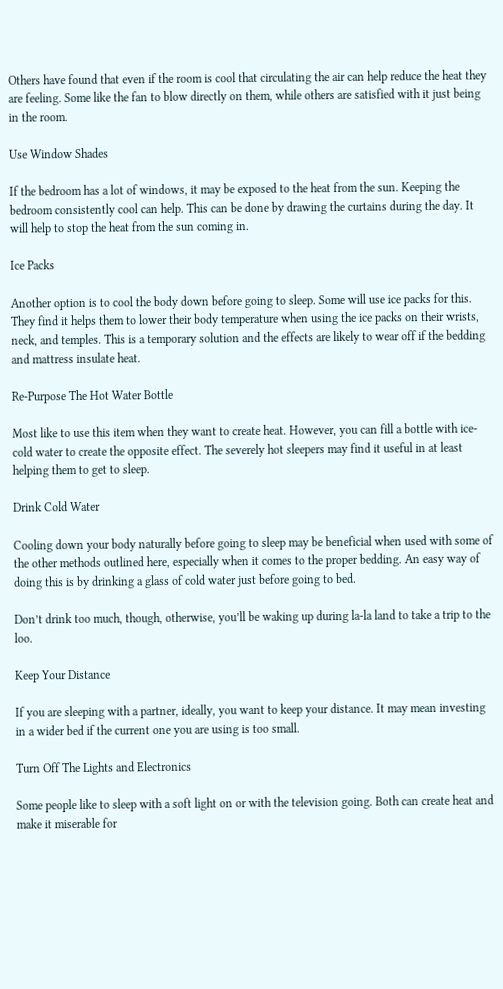Others have found that even if the room is cool that circulating the air can help reduce the heat they are feeling. Some like the fan to blow directly on them, while others are satisfied with it just being in the room.

Use Window Shades

If the bedroom has a lot of windows, it may be exposed to the heat from the sun. Keeping the bedroom consistently cool can help. This can be done by drawing the curtains during the day. It will help to stop the heat from the sun coming in.

Ice Packs

Another option is to cool the body down before going to sleep. Some will use ice packs for this. They find it helps them to lower their body temperature when using the ice packs on their wrists, neck, and temples. This is a temporary solution and the effects are likely to wear off if the bedding and mattress insulate heat.

Re-Purpose The Hot Water Bottle

Most like to use this item when they want to create heat. However, you can fill a bottle with ice-cold water to create the opposite effect. The severely hot sleepers may find it useful in at least helping them to get to sleep.

Drink Cold Water

Cooling down your body naturally before going to sleep may be beneficial when used with some of the other methods outlined here, especially when it comes to the proper bedding. An easy way of doing this is by drinking a glass of cold water just before going to bed.

Don’t drink too much, though, otherwise, you’ll be waking up during la-la land to take a trip to the loo.

Keep Your Distance

If you are sleeping with a partner, ideally, you want to keep your distance. It may mean investing in a wider bed if the current one you are using is too small.

Turn Off The Lights and Electronics

Some people like to sleep with a soft light on or with the television going. Both can create heat and make it miserable for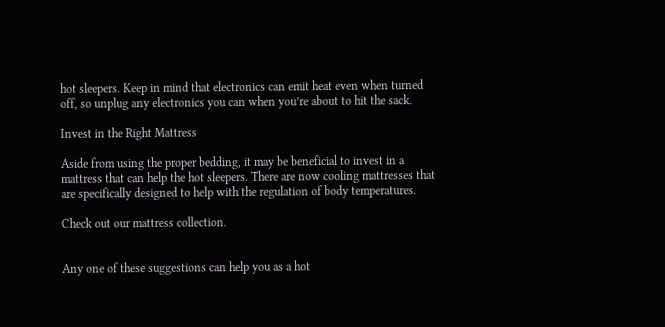hot sleepers. Keep in mind that electronics can emit heat even when turned off, so unplug any electronics you can when you’re about to hit the sack.

Invest in the Right Mattress

Aside from using the proper bedding, it may be beneficial to invest in a mattress that can help the hot sleepers. There are now cooling mattresses that are specifically designed to help with the regulation of body temperatures.

Check out our mattress collection.


Any one of these suggestions can help you as a hot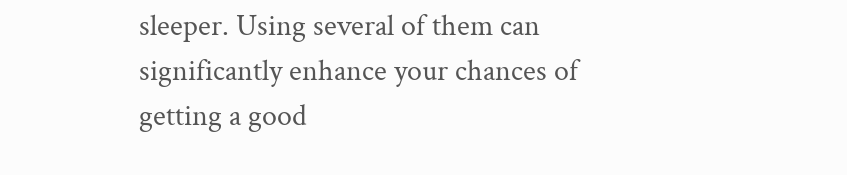sleeper. Using several of them can significantly enhance your chances of getting a good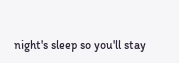night's sleep so you'll stay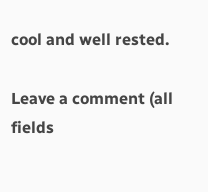cool and well rested.

Leave a comment (all fields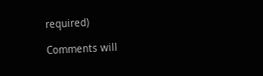required)

Comments will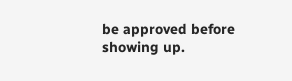be approved before showing up.